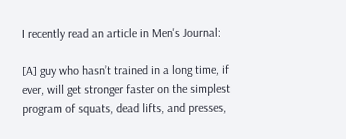I recently read an article in Men's Journal:

[A] guy who hasn’t trained in a long time, if ever, will get stronger faster on the simplest program of squats, dead lifts, and presses,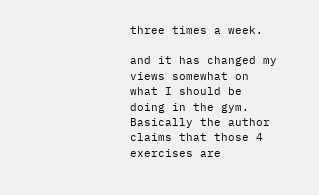three times a week.

and it has changed my views somewhat on what I should be doing in the gym. Basically the author claims that those 4 exercises are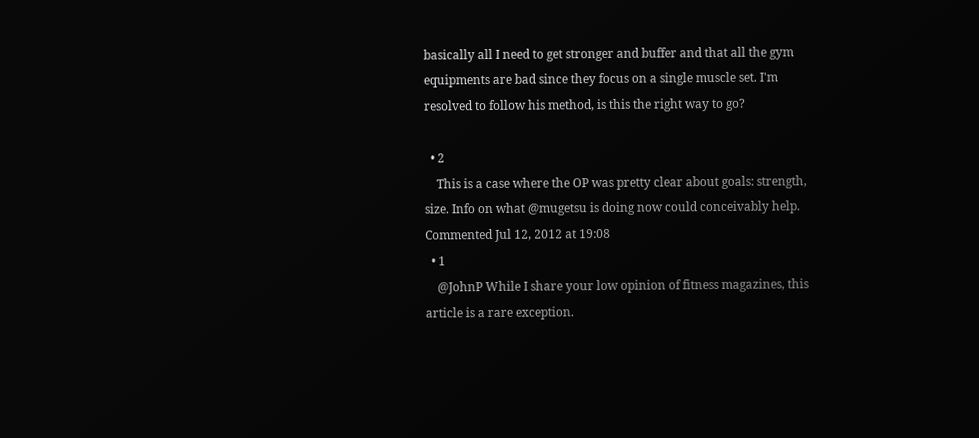basically all I need to get stronger and buffer and that all the gym equipments are bad since they focus on a single muscle set. I'm resolved to follow his method, is this the right way to go?

  • 2
    This is a case where the OP was pretty clear about goals: strength, size. Info on what @mugetsu is doing now could conceivably help. Commented Jul 12, 2012 at 19:08
  • 1
    @JohnP While I share your low opinion of fitness magazines, this article is a rare exception.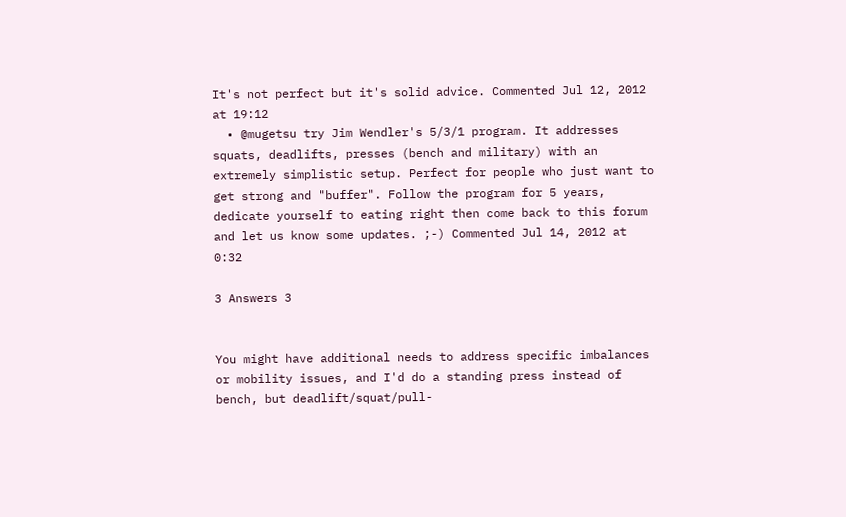It's not perfect but it's solid advice. Commented Jul 12, 2012 at 19:12
  • @mugetsu try Jim Wendler's 5/3/1 program. It addresses squats, deadlifts, presses (bench and military) with an extremely simplistic setup. Perfect for people who just want to get strong and "buffer". Follow the program for 5 years, dedicate yourself to eating right then come back to this forum and let us know some updates. ;-) Commented Jul 14, 2012 at 0:32

3 Answers 3


You might have additional needs to address specific imbalances or mobility issues, and I'd do a standing press instead of bench, but deadlift/squat/pull-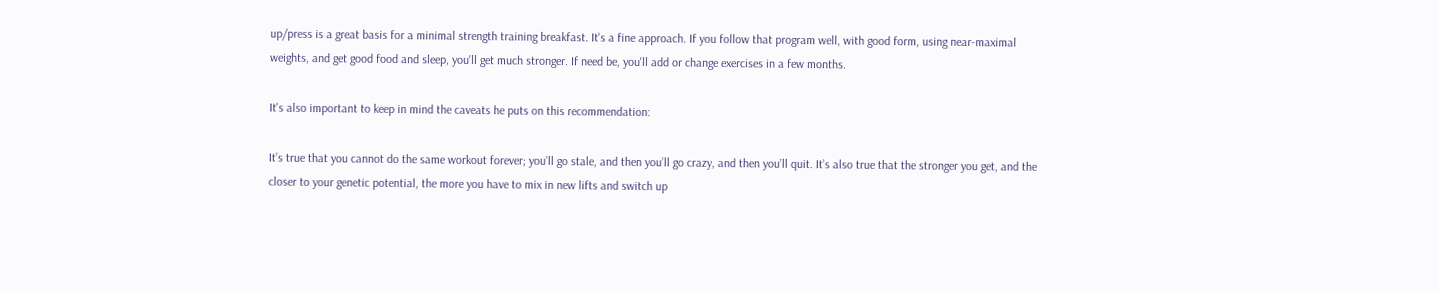up/press is a great basis for a minimal strength training breakfast. It's a fine approach. If you follow that program well, with good form, using near-maximal weights, and get good food and sleep, you'll get much stronger. If need be, you'll add or change exercises in a few months.

It's also important to keep in mind the caveats he puts on this recommendation:

It’s true that you cannot do the same workout forever; you’ll go stale, and then you’ll go crazy, and then you’ll quit. It’s also true that the stronger you get, and the closer to your genetic potential, the more you have to mix in new lifts and switch up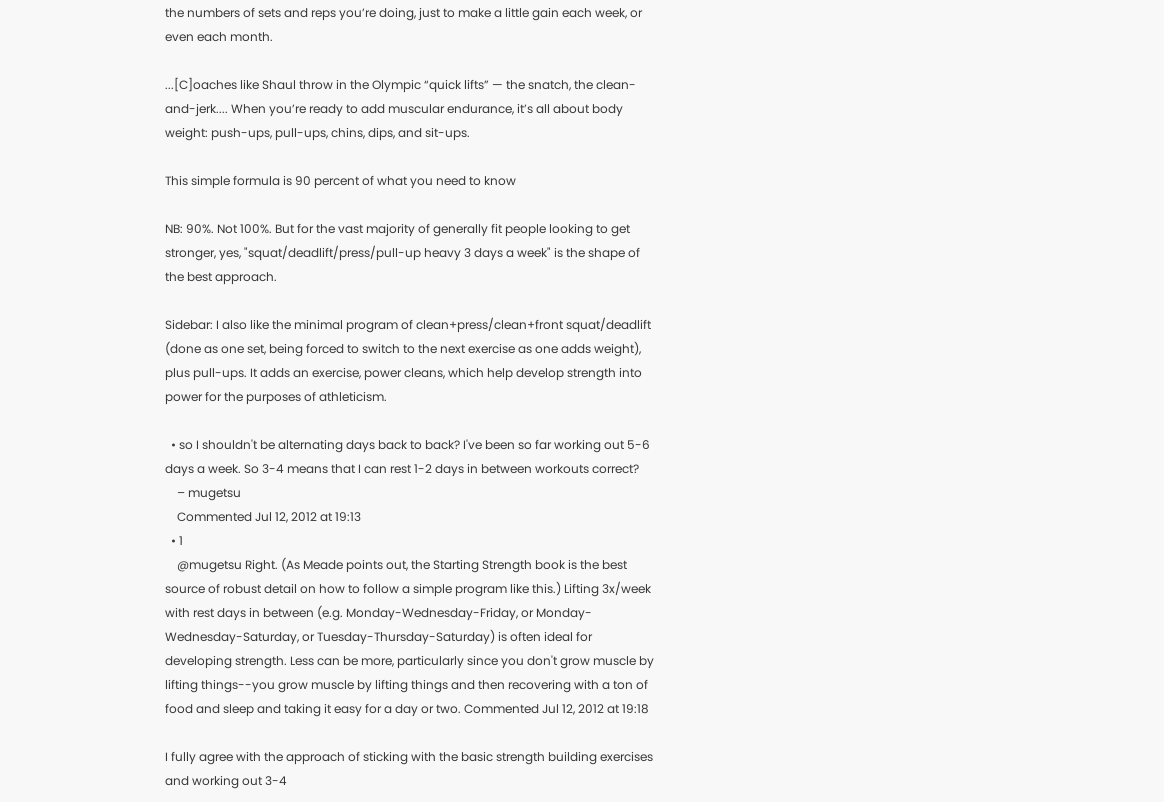the numbers of sets and reps you’re doing, just to make a little gain each week, or even each month.

...[C]oaches like Shaul throw in the Olympic “quick lifts” — the snatch, the clean-and-jerk.... When you’re ready to add muscular endurance, it’s all about body weight: push-ups, pull-ups, chins, dips, and sit-ups.

This simple formula is 90 percent of what you need to know

NB: 90%. Not 100%. But for the vast majority of generally fit people looking to get stronger, yes, "squat/deadlift/press/pull-up heavy 3 days a week" is the shape of the best approach.

Sidebar: I also like the minimal program of clean+press/clean+front squat/deadlift (done as one set, being forced to switch to the next exercise as one adds weight), plus pull-ups. It adds an exercise, power cleans, which help develop strength into power for the purposes of athleticism.

  • so I shouldn't be alternating days back to back? I've been so far working out 5-6 days a week. So 3-4 means that I can rest 1-2 days in between workouts correct?
    – mugetsu
    Commented Jul 12, 2012 at 19:13
  • 1
    @mugetsu Right. (As Meade points out, the Starting Strength book is the best source of robust detail on how to follow a simple program like this.) Lifting 3x/week with rest days in between (e.g. Monday-Wednesday-Friday, or Monday-Wednesday-Saturday, or Tuesday-Thursday-Saturday) is often ideal for developing strength. Less can be more, particularly since you don't grow muscle by lifting things--you grow muscle by lifting things and then recovering with a ton of food and sleep and taking it easy for a day or two. Commented Jul 12, 2012 at 19:18

I fully agree with the approach of sticking with the basic strength building exercises and working out 3-4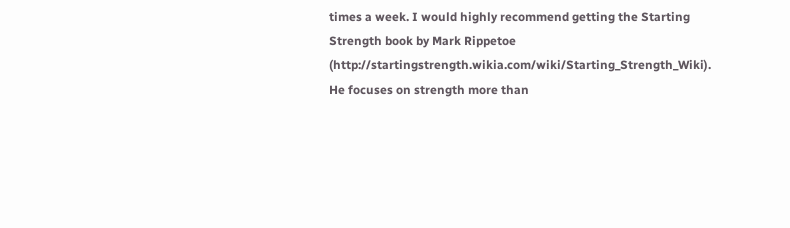times a week. I would highly recommend getting the Starting Strength book by Mark Rippetoe (http://startingstrength.wikia.com/wiki/Starting_Strength_Wiki). He focuses on strength more than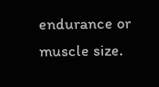endurance or muscle size.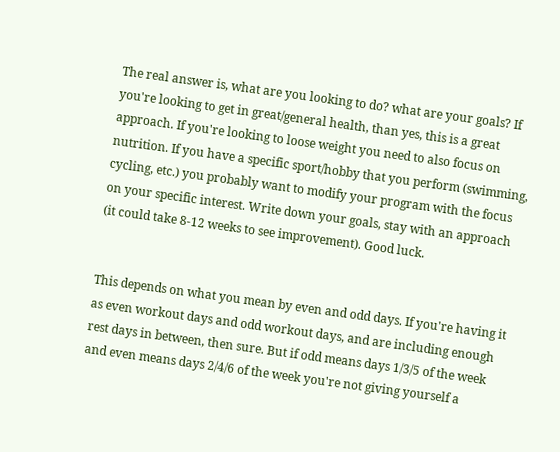The real answer is, what are you looking to do? what are your goals? If you're looking to get in great/general health, than yes, this is a great approach. If you're looking to loose weight you need to also focus on nutrition. If you have a specific sport/hobby that you perform (swimming, cycling, etc.) you probably want to modify your program with the focus on your specific interest. Write down your goals, stay with an approach (it could take 8-12 weeks to see improvement). Good luck.


This depends on what you mean by even and odd days. If you're having it as even workout days and odd workout days, and are including enough rest days in between, then sure. But if odd means days 1/3/5 of the week and even means days 2/4/6 of the week you're not giving yourself a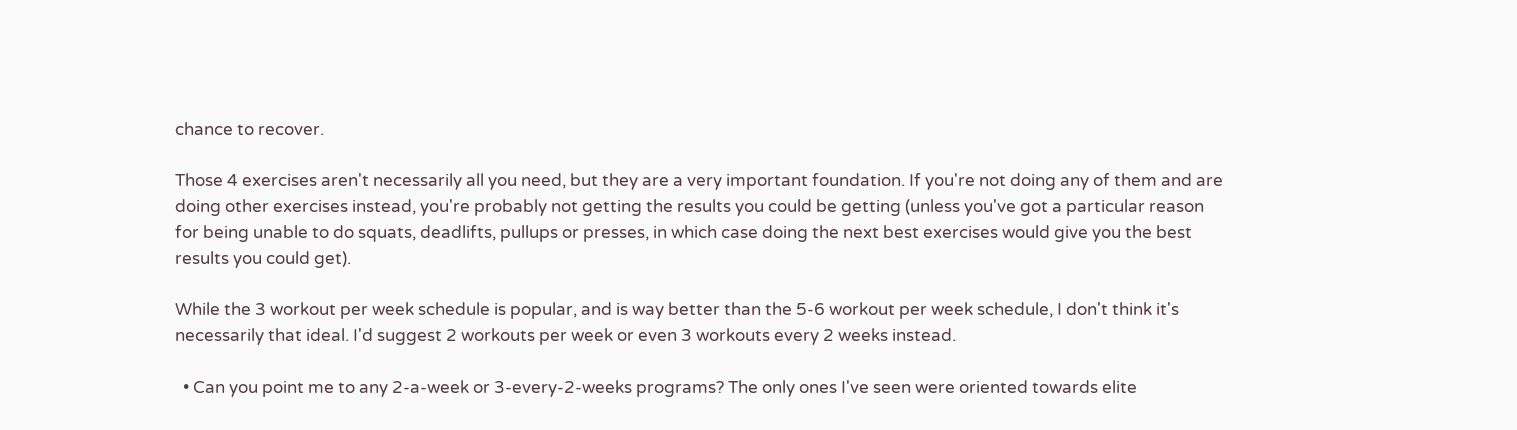chance to recover.

Those 4 exercises aren't necessarily all you need, but they are a very important foundation. If you're not doing any of them and are doing other exercises instead, you're probably not getting the results you could be getting (unless you've got a particular reason for being unable to do squats, deadlifts, pullups or presses, in which case doing the next best exercises would give you the best results you could get).

While the 3 workout per week schedule is popular, and is way better than the 5-6 workout per week schedule, I don't think it's necessarily that ideal. I'd suggest 2 workouts per week or even 3 workouts every 2 weeks instead.

  • Can you point me to any 2-a-week or 3-every-2-weeks programs? The only ones I've seen were oriented towards elite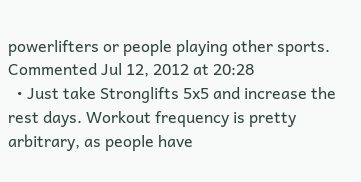powerlifters or people playing other sports. Commented Jul 12, 2012 at 20:28
  • Just take Stronglifts 5x5 and increase the rest days. Workout frequency is pretty arbitrary, as people have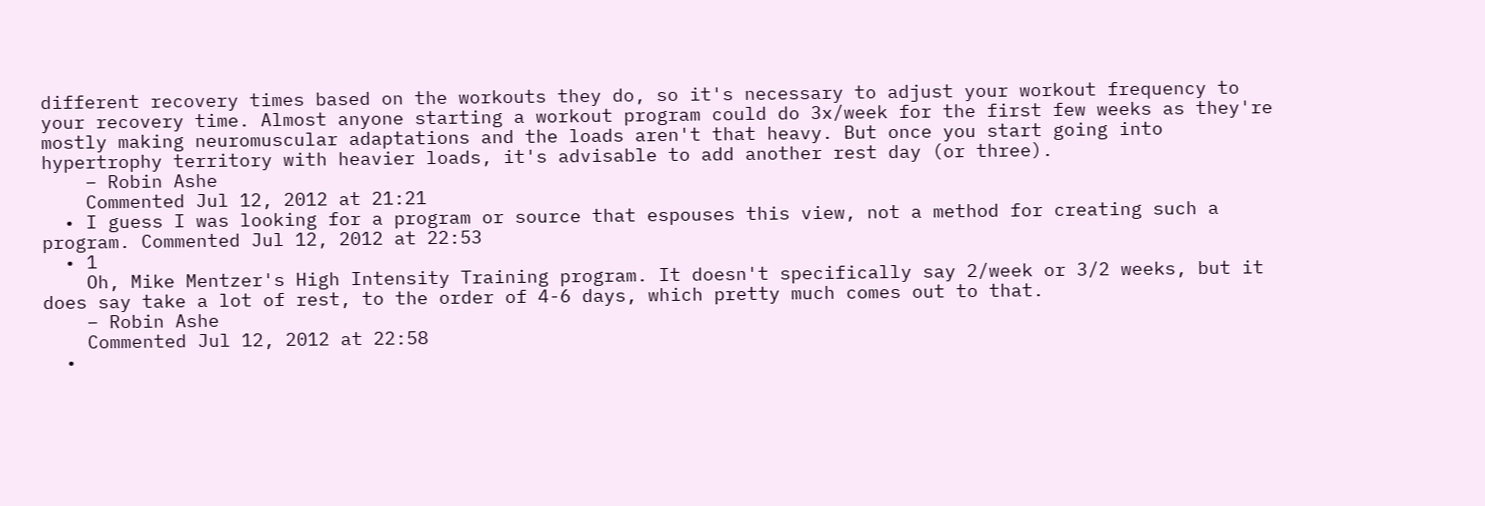different recovery times based on the workouts they do, so it's necessary to adjust your workout frequency to your recovery time. Almost anyone starting a workout program could do 3x/week for the first few weeks as they're mostly making neuromuscular adaptations and the loads aren't that heavy. But once you start going into hypertrophy territory with heavier loads, it's advisable to add another rest day (or three).
    – Robin Ashe
    Commented Jul 12, 2012 at 21:21
  • I guess I was looking for a program or source that espouses this view, not a method for creating such a program. Commented Jul 12, 2012 at 22:53
  • 1
    Oh, Mike Mentzer's High Intensity Training program. It doesn't specifically say 2/week or 3/2 weeks, but it does say take a lot of rest, to the order of 4-6 days, which pretty much comes out to that.
    – Robin Ashe
    Commented Jul 12, 2012 at 22:58
  •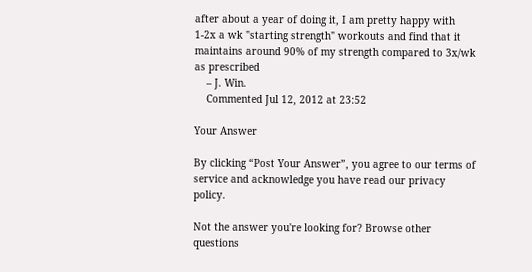after about a year of doing it, I am pretty happy with 1-2x a wk "starting strength" workouts and find that it maintains around 90% of my strength compared to 3x/wk as prescribed
    – J. Win.
    Commented Jul 12, 2012 at 23:52

Your Answer

By clicking “Post Your Answer”, you agree to our terms of service and acknowledge you have read our privacy policy.

Not the answer you're looking for? Browse other questions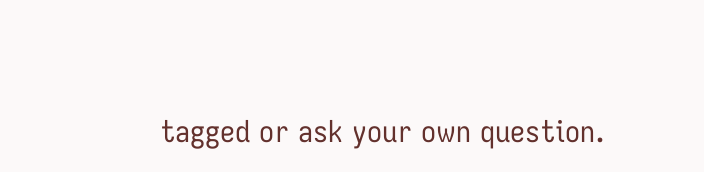tagged or ask your own question.